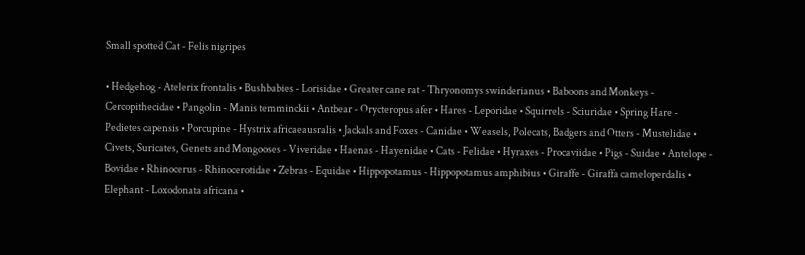Small spotted Cat - Felis nigripes

• Hedgehog - Atelerix frontalis • Bushbabies - Lorisidae • Greater cane rat - Thryonomys swinderianus • Baboons and Monkeys - Cercopithecidae • Pangolin - Manis temminckii • Antbear - Orycteropus afer • Hares - Leporidae • Squirrels - Sciuridae • Spring Hare - Pedietes capensis • Porcupine - Hystrix africaeausralis • Jackals and Foxes - Canidae • Weasels, Polecats, Badgers and Otters - Mustelidae • Civets, Suricates, Genets and Mongooses - Viveridae • Haenas - Hayenidae • Cats - Felidae • Hyraxes - Procaviidae • Pigs - Suidae • Antelope - Bovidae • Rhinocerus - Rhinocerotidae • Zebras - Equidae • Hippopotamus - Hippopotamus amphibius • Giraffe - Giraffa cameloperdalis • Elephant - Loxodonata africana •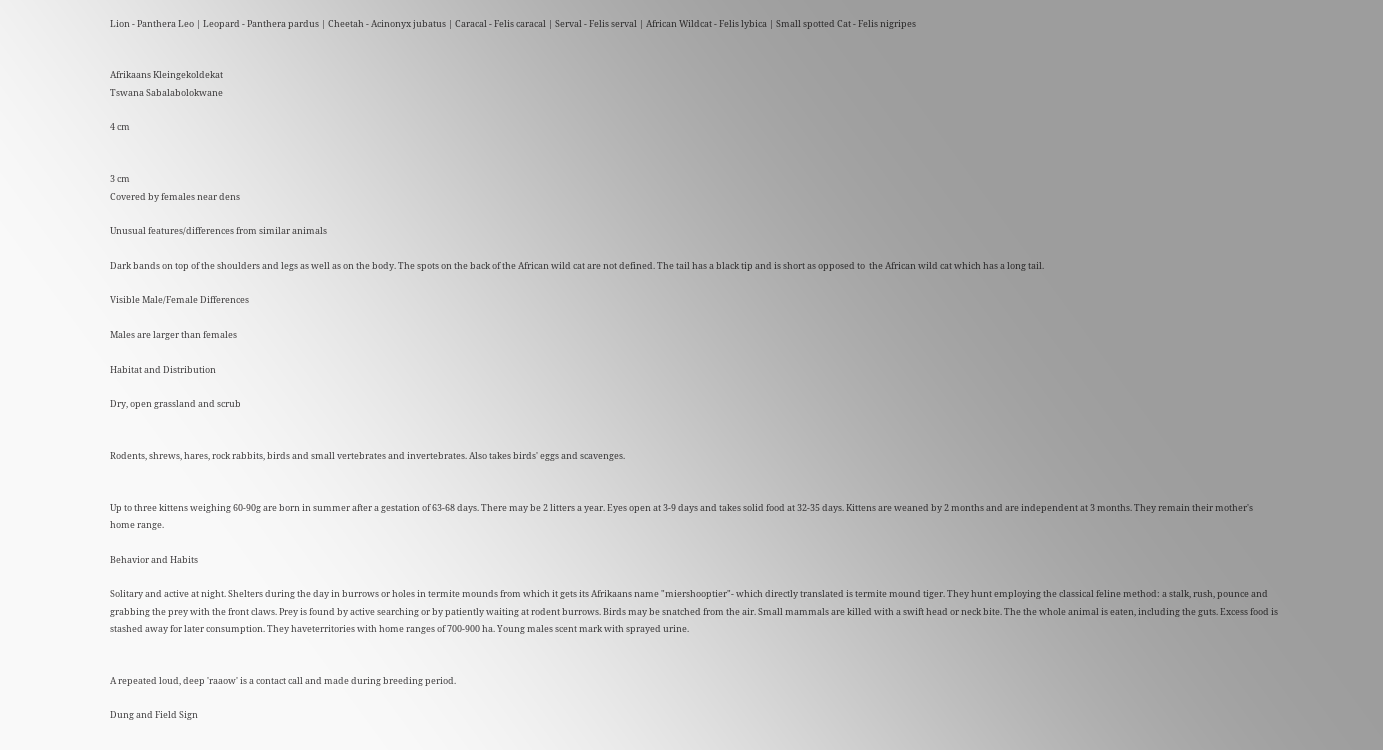Lion - Panthera Leo | Leopard - Panthera pardus | Cheetah - Acinonyx jubatus | Caracal - Felis caracal | Serval - Felis serval | African Wildcat - Felis lybica | Small spotted Cat - Felis nigripes


Afrikaans Kleingekoldekat
Tswana Sabalabolokwane

4 cm


3 cm
Covered by females near dens

Unusual features/differences from similar animals

Dark bands on top of the shoulders and legs as well as on the body. The spots on the back of the African wild cat are not defined. The tail has a black tip and is short as opposed to  the African wild cat which has a long tail.

Visible Male/Female Differences

Males are larger than females

Habitat and Distribution

Dry, open grassland and scrub


Rodents, shrews, hares, rock rabbits, birds and small vertebrates and invertebrates. Also takes birds' eggs and scavenges.


Up to three kittens weighing 60-90g are born in summer after a gestation of 63-68 days. There may be 2 litters a year. Eyes open at 3-9 days and takes solid food at 32-35 days. Kittens are weaned by 2 months and are independent at 3 months. They remain their mother's home range.

Behavior and Habits

Solitary and active at night. Shelters during the day in burrows or holes in termite mounds from which it gets its Afrikaans name "miershooptier"- which directly translated is termite mound tiger. They hunt employing the classical feline method: a stalk, rush, pounce and grabbing the prey with the front claws. Prey is found by active searching or by patiently waiting at rodent burrows. Birds may be snatched from the air. Small mammals are killed with a swift head or neck bite. The the whole animal is eaten, including the guts. Excess food is stashed away for later consumption. They haveterritories with home ranges of 700-900 ha. Young males scent mark with sprayed urine.


A repeated loud, deep 'raaow' is a contact call and made during breeding period.

Dung and Field Sign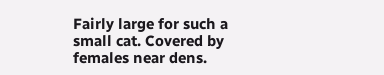Fairly large for such a small cat. Covered by females near dens.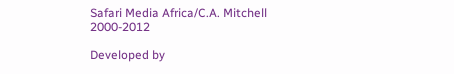Safari Media Africa/C.A. Mitchell 2000-2012

Developed by